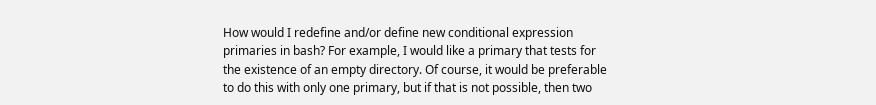How would I redefine and/or define new conditional expression primaries in bash? For example, I would like a primary that tests for the existence of an empty directory. Of course, it would be preferable to do this with only one primary, but if that is not possible, then two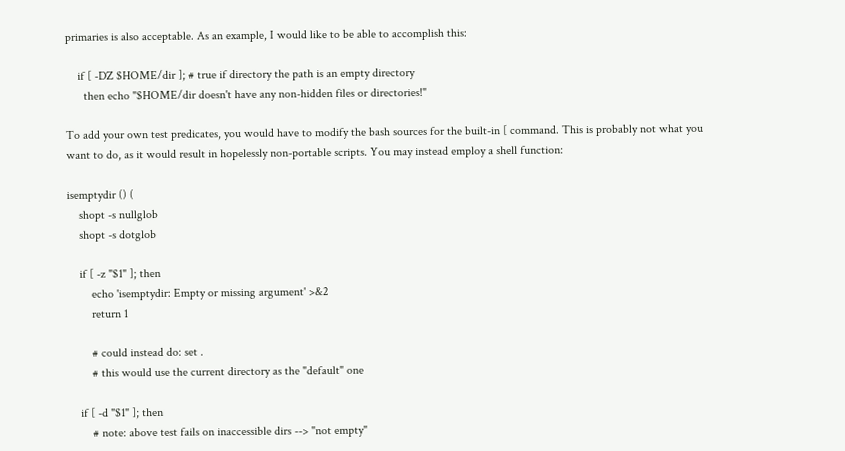primaries is also acceptable. As an example, I would like to be able to accomplish this:

    if [ -DZ $HOME/dir ]; # true if directory the path is an empty directory
      then echo "$HOME/dir doesn't have any non-hidden files or directories!"

To add your own test predicates, you would have to modify the bash sources for the built-in [ command. This is probably not what you want to do, as it would result in hopelessly non-portable scripts. You may instead employ a shell function:

isemptydir () (
    shopt -s nullglob
    shopt -s dotglob

    if [ -z "$1" ]; then
        echo 'isemptydir: Empty or missing argument' >&2
        return 1

        # could instead do: set .
        # this would use the current directory as the "default" one

    if [ -d "$1" ]; then
        # note: above test fails on inaccessible dirs --> "not empty"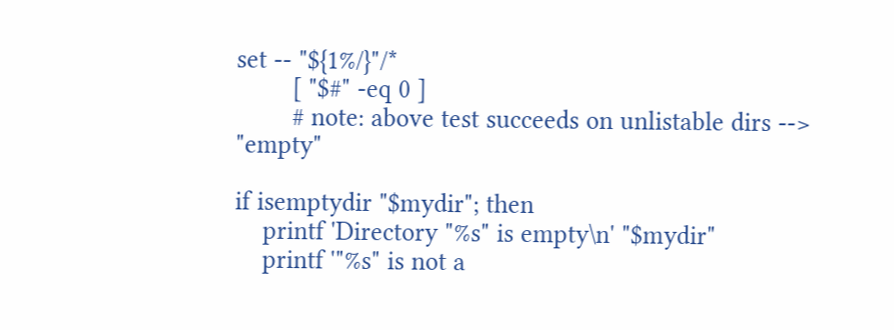set -- "${1%/}"/*
        [ "$#" -eq 0 ]
        # note: above test succeeds on unlistable dirs --> "empty"

if isemptydir "$mydir"; then
    printf 'Directory "%s" is empty\n' "$mydir"
    printf '"%s" is not a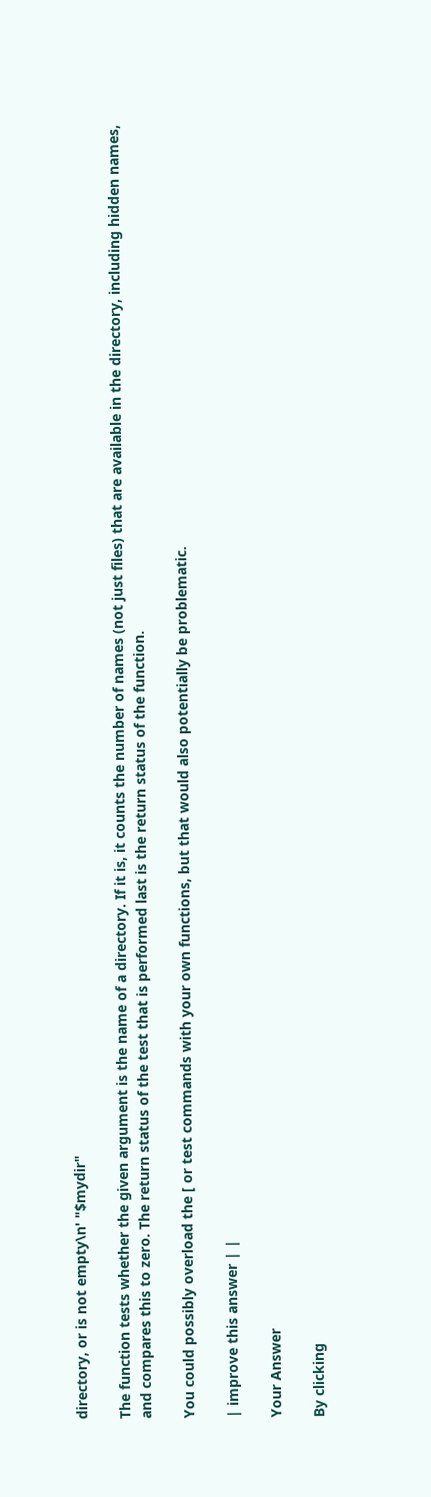directory, or is not empty\n' "$mydir"

The function tests whether the given argument is the name of a directory. If it is, it counts the number of names (not just files) that are available in the directory, including hidden names, and compares this to zero. The return status of the test that is performed last is the return status of the function.

You could possibly overload the [ or test commands with your own functions, but that would also potentially be problematic.

| improve this answer | |

Your Answer

By clicking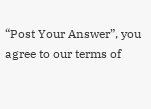“Post Your Answer”, you agree to our terms of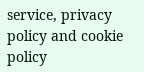service, privacy policy and cookie policy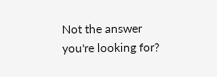Not the answer you're looking for?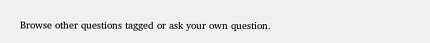Browse other questions tagged or ask your own question.